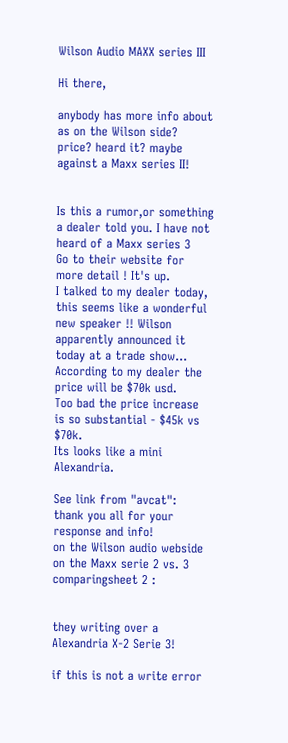Wilson Audio MAXX series III

Hi there,

anybody has more info about as on the Wilson side?
price? heard it? maybe against a Maxx series II!


Is this a rumor,or something a dealer told you. I have not heard of a Maxx series 3
Go to their website for more detail ! It's up.
I talked to my dealer today, this seems like a wonderful new speaker !! Wilson apparently announced it today at a trade show...
According to my dealer the price will be $70k usd.
Too bad the price increase is so substantial - $45k vs $70k.
Its looks like a mini Alexandria.

See link from "avcat":
thank you all for your response and info!
on the Wilson audio webside on the Maxx serie 2 vs. 3 comparingsheet 2 :


they writing over a Alexandria X-2 Serie 3!

if this is not a write error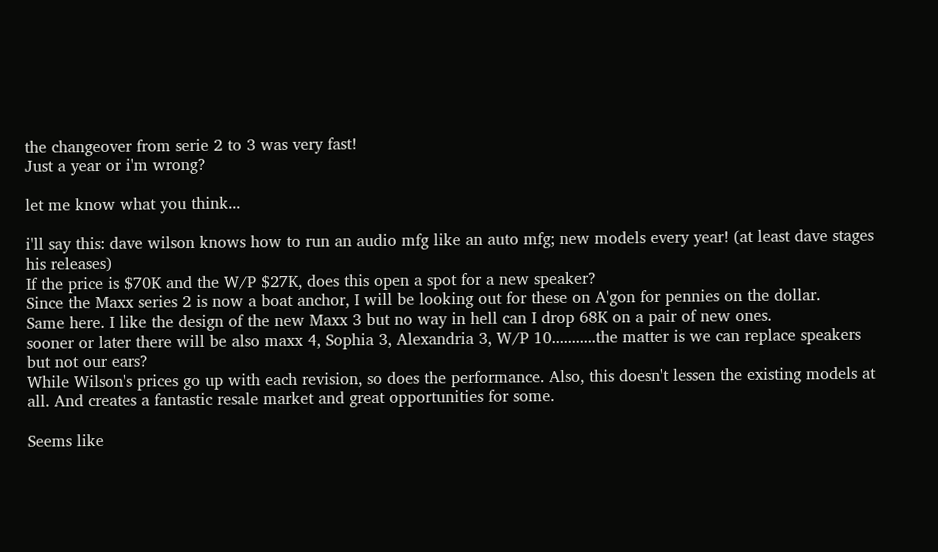the changeover from serie 2 to 3 was very fast!
Just a year or i'm wrong?

let me know what you think...

i'll say this: dave wilson knows how to run an audio mfg like an auto mfg; new models every year! (at least dave stages his releases)
If the price is $70K and the W/P $27K, does this open a spot for a new speaker?
Since the Maxx series 2 is now a boat anchor, I will be looking out for these on A'gon for pennies on the dollar.
Same here. I like the design of the new Maxx 3 but no way in hell can I drop 68K on a pair of new ones.
sooner or later there will be also maxx 4, Sophia 3, Alexandria 3, W/P 10...........the matter is we can replace speakers but not our ears?
While Wilson's prices go up with each revision, so does the performance. Also, this doesn't lessen the existing models at all. And creates a fantastic resale market and great opportunities for some.

Seems like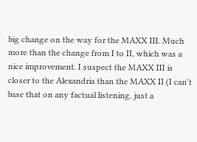big change on the way for the MAXX III. Much more than the change from I to II, which was a nice improvement. I suspect the MAXX III is closer to the Alexandria than the MAXX II (I can't base that on any factual listening, just a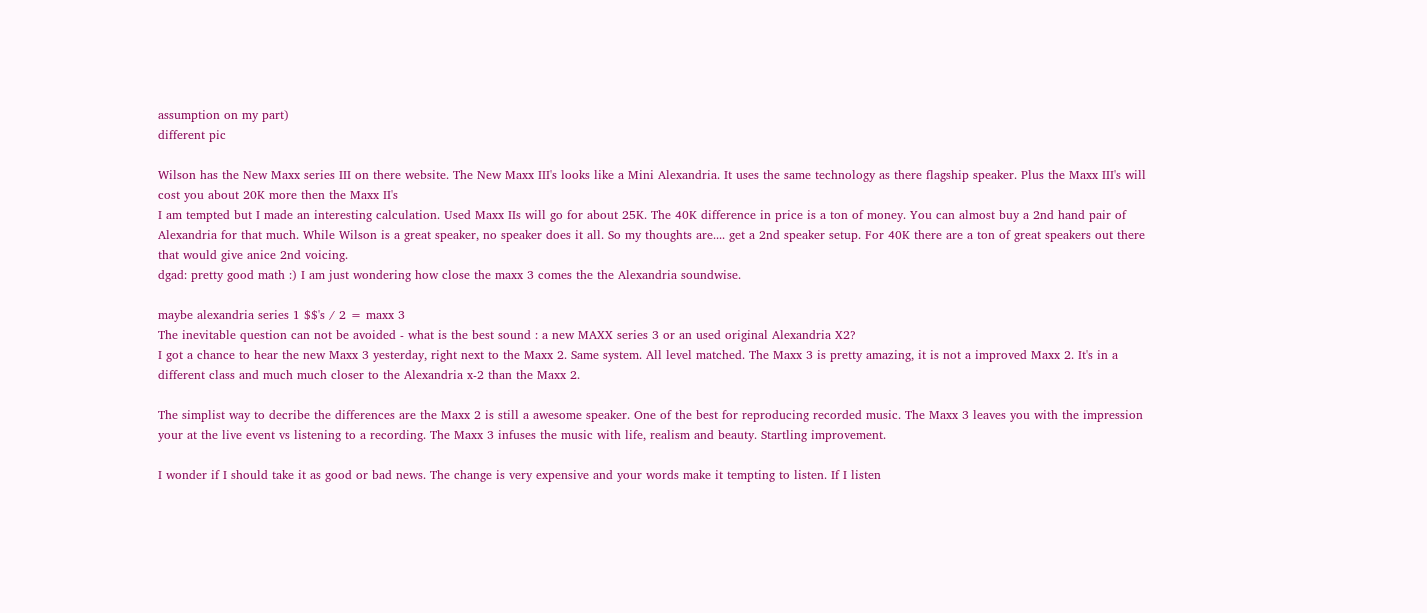assumption on my part)
different pic

Wilson has the New Maxx series III on there website. The New Maxx III's looks like a Mini Alexandria. It uses the same technology as there flagship speaker. Plus the Maxx III's will cost you about 20K more then the Maxx II's
I am tempted but I made an interesting calculation. Used Maxx IIs will go for about 25K. The 40K difference in price is a ton of money. You can almost buy a 2nd hand pair of Alexandria for that much. While Wilson is a great speaker, no speaker does it all. So my thoughts are.... get a 2nd speaker setup. For 40K there are a ton of great speakers out there that would give anice 2nd voicing.
dgad: pretty good math :) I am just wondering how close the maxx 3 comes the the Alexandria soundwise.

maybe alexandria series 1 $$'s / 2 = maxx 3
The inevitable question can not be avoided - what is the best sound : a new MAXX series 3 or an used original Alexandria X2?
I got a chance to hear the new Maxx 3 yesterday, right next to the Maxx 2. Same system. All level matched. The Maxx 3 is pretty amazing, it is not a improved Maxx 2. It's in a different class and much much closer to the Alexandria x-2 than the Maxx 2.

The simplist way to decribe the differences are the Maxx 2 is still a awesome speaker. One of the best for reproducing recorded music. The Maxx 3 leaves you with the impression your at the live event vs listening to a recording. The Maxx 3 infuses the music with life, realism and beauty. Startling improvement.

I wonder if I should take it as good or bad news. The change is very expensive and your words make it tempting to listen. If I listen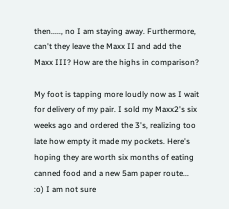then....., no I am staying away. Furthermore, can't they leave the Maxx II and add the Maxx III? How are the highs in comparison?

My foot is tapping more loudly now as I wait for delivery of my pair. I sold my Maxx2's six weeks ago and ordered the 3's, realizing too late how empty it made my pockets. Here's hoping they are worth six months of eating canned food and a new 5am paper route... :o) I am not sure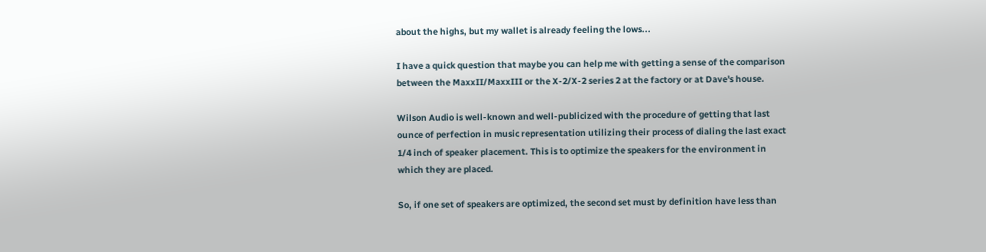about the highs, but my wallet is already feeling the lows...

I have a quick question that maybe you can help me with getting a sense of the comparison between the MaxxII/MaxxIII or the X-2/X-2 series 2 at the factory or at Dave's house.

Wilson Audio is well-known and well-publicized with the procedure of getting that last ounce of perfection in music representation utilizing their process of dialing the last exact 1/4 inch of speaker placement. This is to optimize the speakers for the environment in which they are placed.

So, if one set of speakers are optimized, the second set must by definition have less than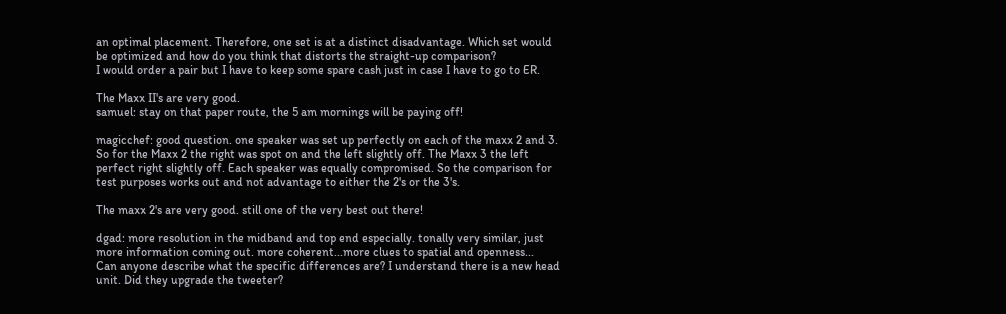an optimal placement. Therefore, one set is at a distinct disadvantage. Which set would be optimized and how do you think that distorts the straight-up comparison?
I would order a pair but I have to keep some spare cash just in case I have to go to ER.

The Maxx II's are very good.
samuel: stay on that paper route, the 5 am mornings will be paying off!

magicchef: good question. one speaker was set up perfectly on each of the maxx 2 and 3. So for the Maxx 2 the right was spot on and the left slightly off. The Maxx 3 the left perfect right slightly off. Each speaker was equally compromised. So the comparison for test purposes works out and not advantage to either the 2's or the 3's.

The maxx 2's are very good. still one of the very best out there!

dgad: more resolution in the midband and top end especially. tonally very similar, just more information coming out. more coherent...more clues to spatial and openness...
Can anyone describe what the specific differences are? I understand there is a new head unit. Did they upgrade the tweeter?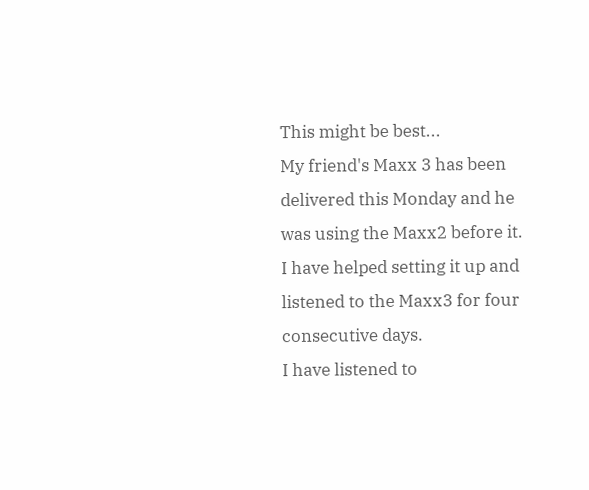This might be best...
My friend's Maxx 3 has been delivered this Monday and he was using the Maxx2 before it. I have helped setting it up and listened to the Maxx3 for four consecutive days.
I have listened to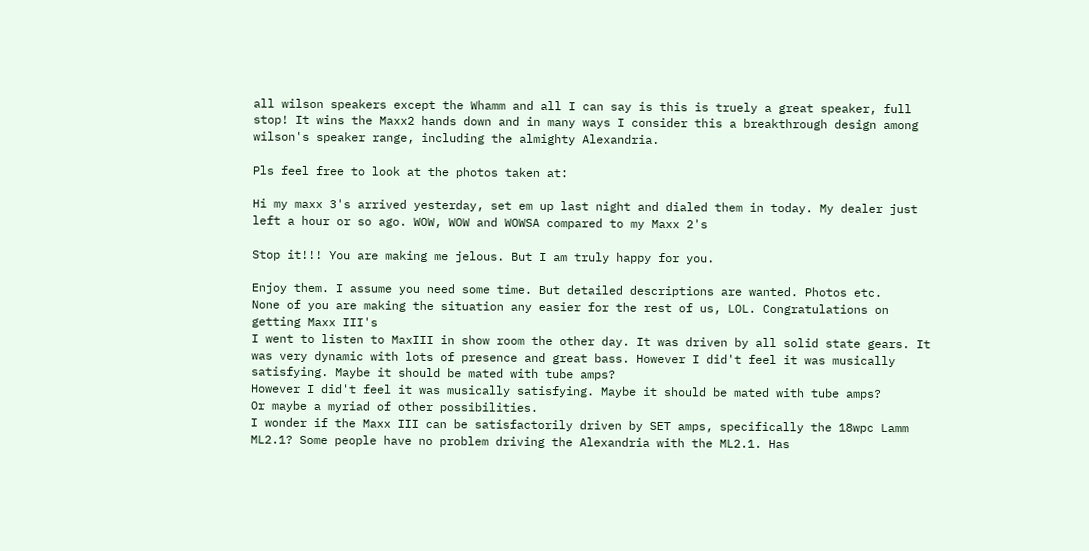all wilson speakers except the Whamm and all I can say is this is truely a great speaker, full stop! It wins the Maxx2 hands down and in many ways I consider this a breakthrough design among wilson's speaker range, including the almighty Alexandria.

Pls feel free to look at the photos taken at:

Hi my maxx 3's arrived yesterday, set em up last night and dialed them in today. My dealer just left a hour or so ago. WOW, WOW and WOWSA compared to my Maxx 2's

Stop it!!! You are making me jelous. But I am truly happy for you.

Enjoy them. I assume you need some time. But detailed descriptions are wanted. Photos etc.
None of you are making the situation any easier for the rest of us, LOL. Congratulations on getting Maxx III's
I went to listen to MaxIII in show room the other day. It was driven by all solid state gears. It was very dynamic with lots of presence and great bass. However I did't feel it was musically satisfying. Maybe it should be mated with tube amps?
However I did't feel it was musically satisfying. Maybe it should be mated with tube amps?
Or maybe a myriad of other possibilities.
I wonder if the Maxx III can be satisfactorily driven by SET amps, specifically the 18wpc Lamm ML2.1? Some people have no problem driving the Alexandria with the ML2.1. Has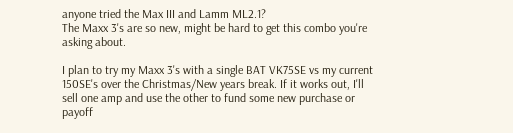anyone tried the Max III and Lamm ML2.1?
The Maxx 3's are so new, might be hard to get this combo you're asking about.

I plan to try my Maxx 3's with a single BAT VK75SE vs my current 150SE's over the Christmas/New years break. If it works out, I'll sell one amp and use the other to fund some new purchase or payoff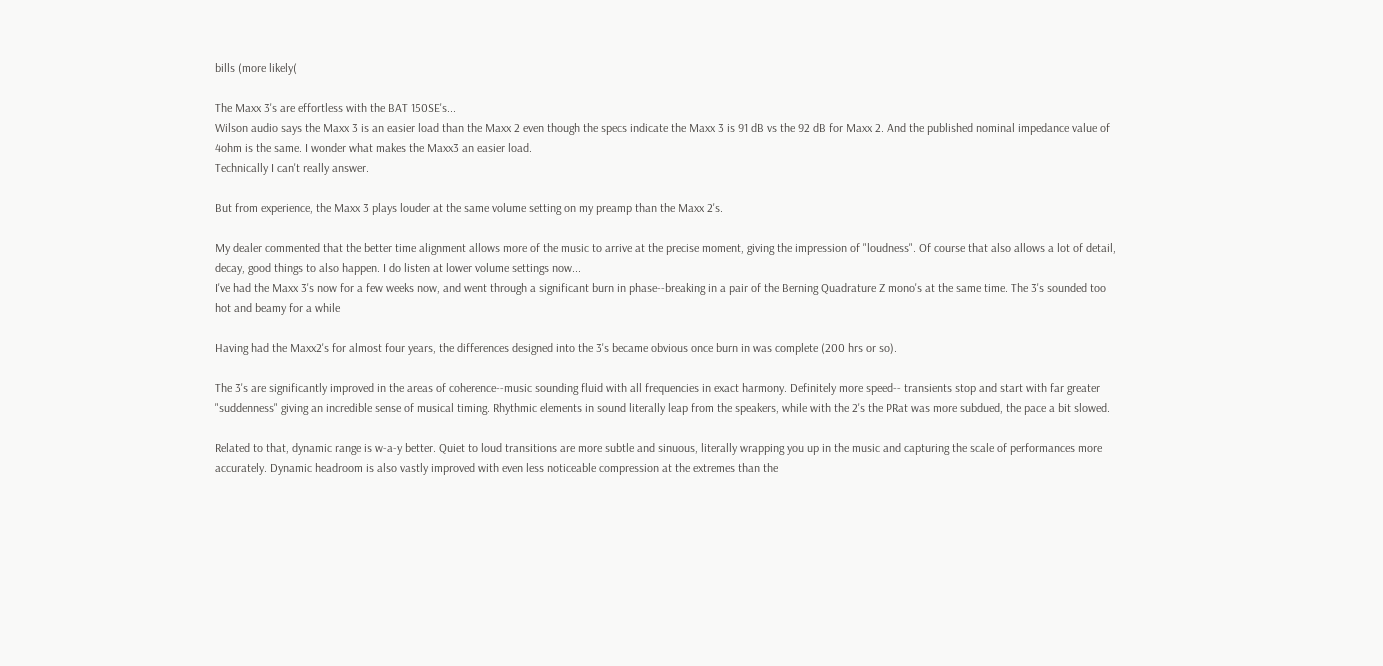bills (more likely(

The Maxx 3's are effortless with the BAT 150SE's...
Wilson audio says the Maxx 3 is an easier load than the Maxx 2 even though the specs indicate the Maxx 3 is 91 dB vs the 92 dB for Maxx 2. And the published nominal impedance value of 4ohm is the same. I wonder what makes the Maxx3 an easier load.
Technically I can't really answer.

But from experience, the Maxx 3 plays louder at the same volume setting on my preamp than the Maxx 2's.

My dealer commented that the better time alignment allows more of the music to arrive at the precise moment, giving the impression of "loudness". Of course that also allows a lot of detail, decay, good things to also happen. I do listen at lower volume settings now...
I've had the Maxx 3's now for a few weeks now, and went through a significant burn in phase--breaking in a pair of the Berning Quadrature Z mono's at the same time. The 3's sounded too hot and beamy for a while

Having had the Maxx2's for almost four years, the differences designed into the 3's became obvious once burn in was complete (200 hrs or so).

The 3's are significantly improved in the areas of coherence--music sounding fluid with all frequencies in exact harmony. Definitely more speed-- transients stop and start with far greater "suddenness" giving an incredible sense of musical timing. Rhythmic elements in sound literally leap from the speakers, while with the 2's the PRat was more subdued, the pace a bit slowed.

Related to that, dynamic range is w-a-y better. Quiet to loud transitions are more subtle and sinuous, literally wrapping you up in the music and capturing the scale of performances more accurately. Dynamic headroom is also vastly improved with even less noticeable compression at the extremes than the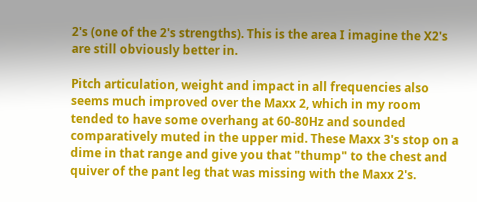2's (one of the 2's strengths). This is the area I imagine the X2's are still obviously better in.

Pitch articulation, weight and impact in all frequencies also seems much improved over the Maxx 2, which in my room tended to have some overhang at 60-80Hz and sounded comparatively muted in the upper mid. These Maxx 3's stop on a dime in that range and give you that "thump" to the chest and quiver of the pant leg that was missing with the Maxx 2's.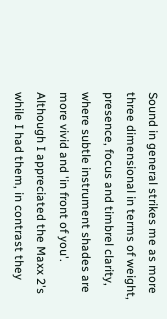Sound in general strikes me as more three dimensional in terms of weight, presence, focus and timbrel clarity, where subtle instrument shades are more vivid and 'in front of you'. Although I appreciated the Maxx 2's while I had them, in contrast they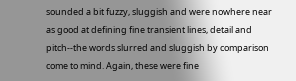sounded a bit fuzzy, sluggish and were nowhere near as good at defining fine transient lines, detail and pitch--the words slurred and sluggish by comparison come to mind. Again, these were fine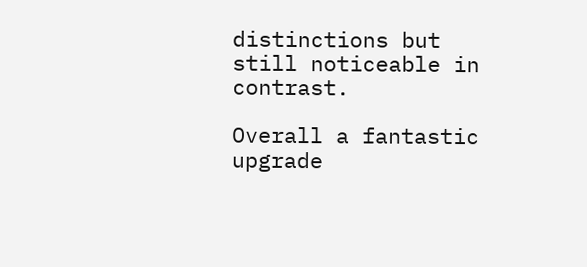distinctions but still noticeable in contrast.

Overall a fantastic upgrade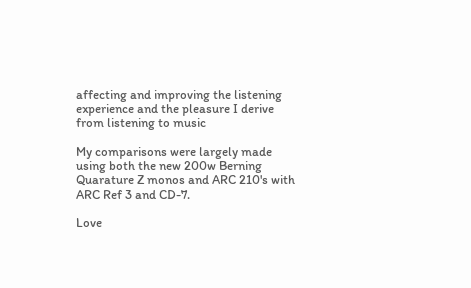affecting and improving the listening experience and the pleasure I derive from listening to music

My comparisons were largely made using both the new 200w Berning Quarature Z monos and ARC 210's with ARC Ref 3 and CD-7.

Love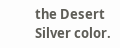the Desert Silver color.